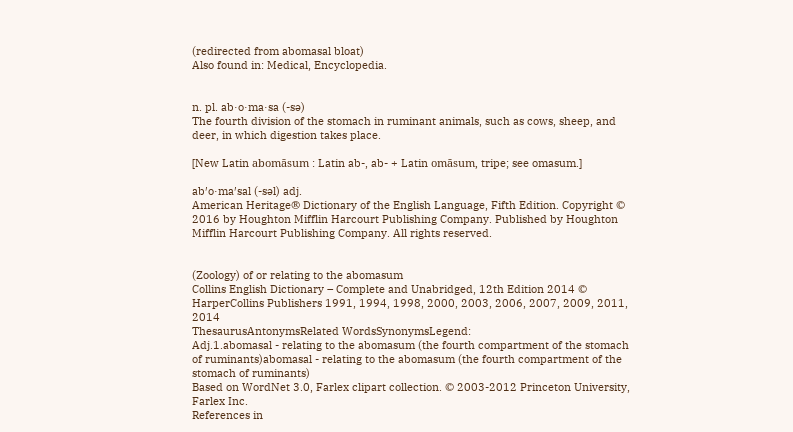(redirected from abomasal bloat)
Also found in: Medical, Encyclopedia.


n. pl. ab·o·ma·sa (-sə)
The fourth division of the stomach in ruminant animals, such as cows, sheep, and deer, in which digestion takes place.

[New Latin abomāsum : Latin ab-, ab- + Latin omāsum, tripe; see omasum.]

ab′o·ma′sal (-səl) adj.
American Heritage® Dictionary of the English Language, Fifth Edition. Copyright © 2016 by Houghton Mifflin Harcourt Publishing Company. Published by Houghton Mifflin Harcourt Publishing Company. All rights reserved.


(Zoology) of or relating to the abomasum
Collins English Dictionary – Complete and Unabridged, 12th Edition 2014 © HarperCollins Publishers 1991, 1994, 1998, 2000, 2003, 2006, 2007, 2009, 2011, 2014
ThesaurusAntonymsRelated WordsSynonymsLegend:
Adj.1.abomasal - relating to the abomasum (the fourth compartment of the stomach of ruminants)abomasal - relating to the abomasum (the fourth compartment of the stomach of ruminants)
Based on WordNet 3.0, Farlex clipart collection. © 2003-2012 Princeton University, Farlex Inc.
References in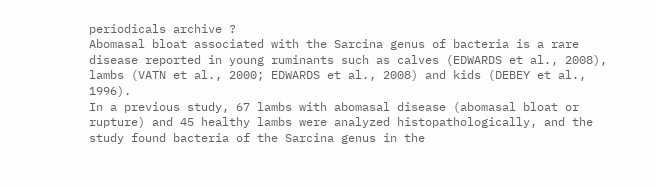periodicals archive ?
Abomasal bloat associated with the Sarcina genus of bacteria is a rare disease reported in young ruminants such as calves (EDWARDS et al., 2008), lambs (VATN et al., 2000; EDWARDS et al., 2008) and kids (DEBEY et al., 1996).
In a previous study, 67 lambs with abomasal disease (abomasal bloat or rupture) and 45 healthy lambs were analyzed histopathologically, and the study found bacteria of the Sarcina genus in the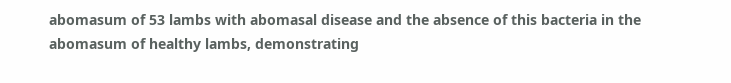abomasum of 53 lambs with abomasal disease and the absence of this bacteria in the abomasum of healthy lambs, demonstrating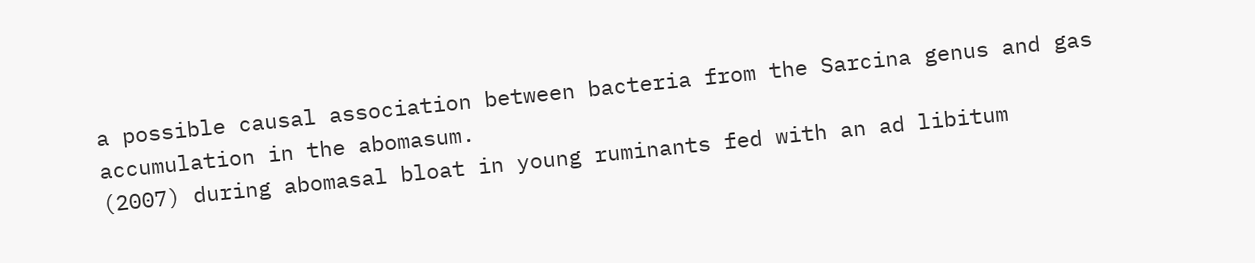a possible causal association between bacteria from the Sarcina genus and gas accumulation in the abomasum.
(2007) during abomasal bloat in young ruminants fed with an ad libitum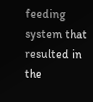feeding system that resulted in the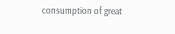consumption of great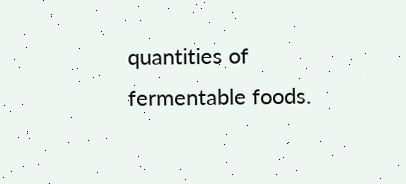quantities of fermentable foods.